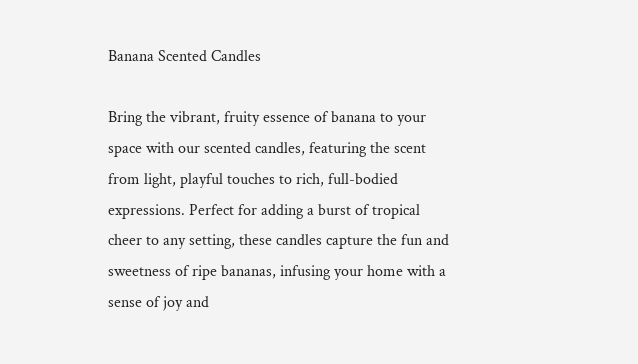Banana Scented Candles

Bring the vibrant, fruity essence of banana to your space with our scented candles, featuring the scent from light, playful touches to rich, full-bodied expressions. Perfect for adding a burst of tropical cheer to any setting, these candles capture the fun and sweetness of ripe bananas, infusing your home with a sense of joy and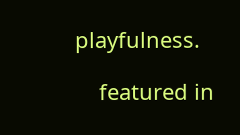playfulness.

    featured in